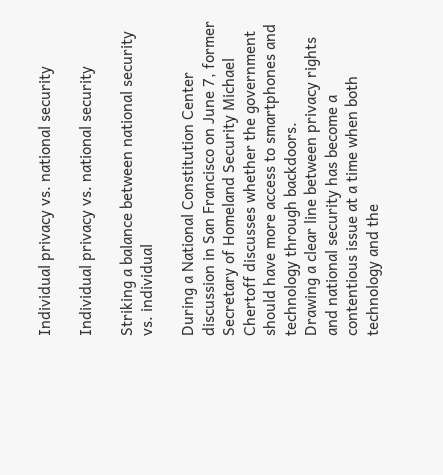Individual privacy vs. national security

Individual privacy vs. national security

Striking a balance between national security vs. individual

During a National Constitution Center discussion in San Francisco on June 7, former Secretary of Homeland Security Michael Chertoff discusses whether the government should have more access to smartphones and technology through backdoors.
Drawing a clear line between privacy rights and national security has become a contentious issue at a time when both technology and the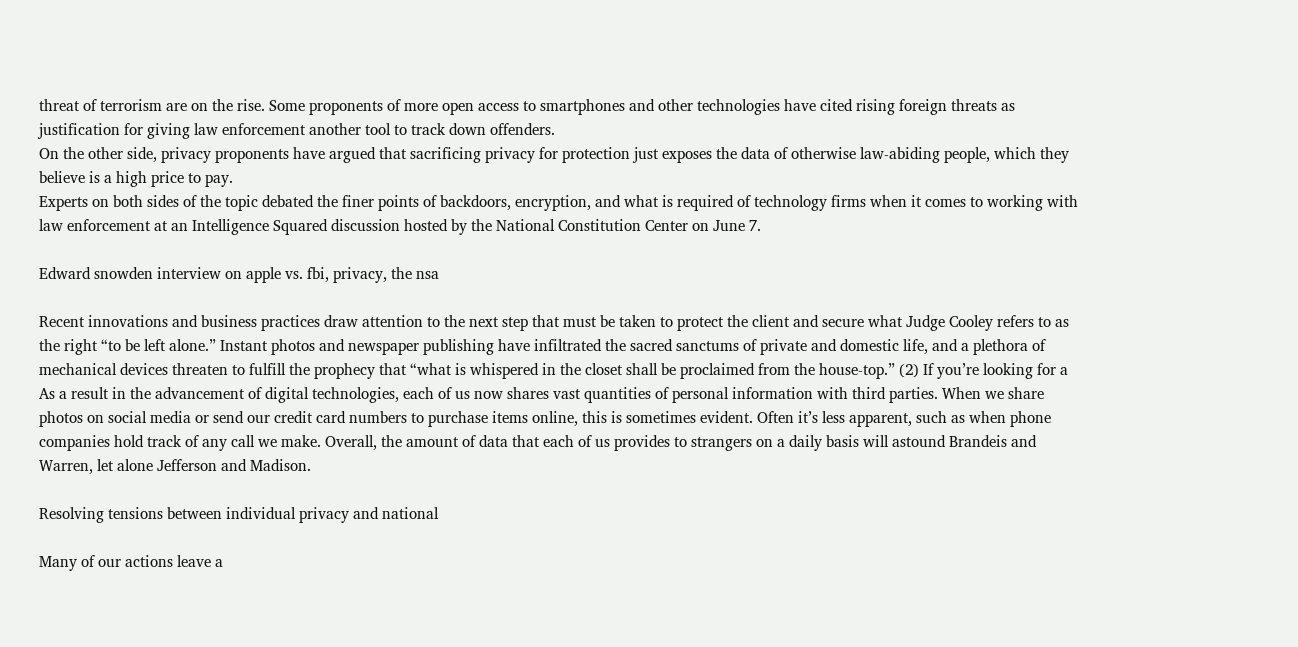threat of terrorism are on the rise. Some proponents of more open access to smartphones and other technologies have cited rising foreign threats as justification for giving law enforcement another tool to track down offenders.
On the other side, privacy proponents have argued that sacrificing privacy for protection just exposes the data of otherwise law-abiding people, which they believe is a high price to pay.
Experts on both sides of the topic debated the finer points of backdoors, encryption, and what is required of technology firms when it comes to working with law enforcement at an Intelligence Squared discussion hosted by the National Constitution Center on June 7.

Edward snowden interview on apple vs. fbi, privacy, the nsa

Recent innovations and business practices draw attention to the next step that must be taken to protect the client and secure what Judge Cooley refers to as the right “to be left alone.” Instant photos and newspaper publishing have infiltrated the sacred sanctums of private and domestic life, and a plethora of mechanical devices threaten to fulfill the prophecy that “what is whispered in the closet shall be proclaimed from the house-top.” (2) If you’re looking for a
As a result in the advancement of digital technologies, each of us now shares vast quantities of personal information with third parties. When we share photos on social media or send our credit card numbers to purchase items online, this is sometimes evident. Often it’s less apparent, such as when phone companies hold track of any call we make. Overall, the amount of data that each of us provides to strangers on a daily basis will astound Brandeis and Warren, let alone Jefferson and Madison.

Resolving tensions between individual privacy and national

Many of our actions leave a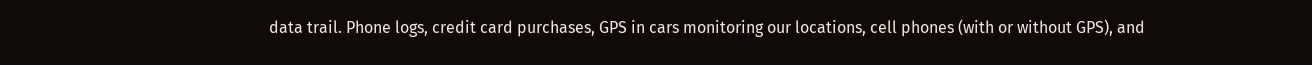data trail. Phone logs, credit card purchases, GPS in cars monitoring our locations, cell phones (with or without GPS), and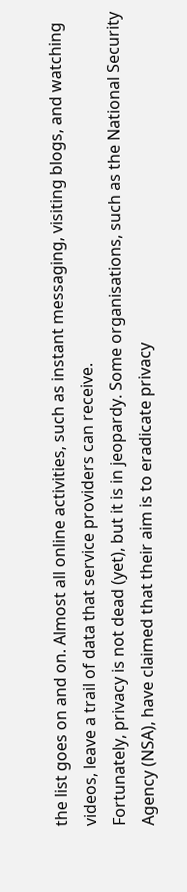the list goes on and on. Almost all online activities, such as instant messaging, visiting blogs, and watching videos, leave a trail of data that service providers can receive.
Fortunately, privacy is not dead (yet), but it is in jeopardy. Some organisations, such as the National Security Agency (NSA), have claimed that their aim is to eradicate privacy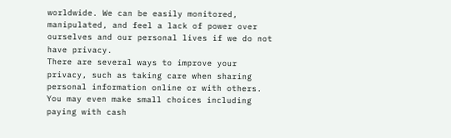worldwide. We can be easily monitored, manipulated, and feel a lack of power over ourselves and our personal lives if we do not have privacy.
There are several ways to improve your privacy, such as taking care when sharing personal information online or with others. You may even make small choices including paying with cash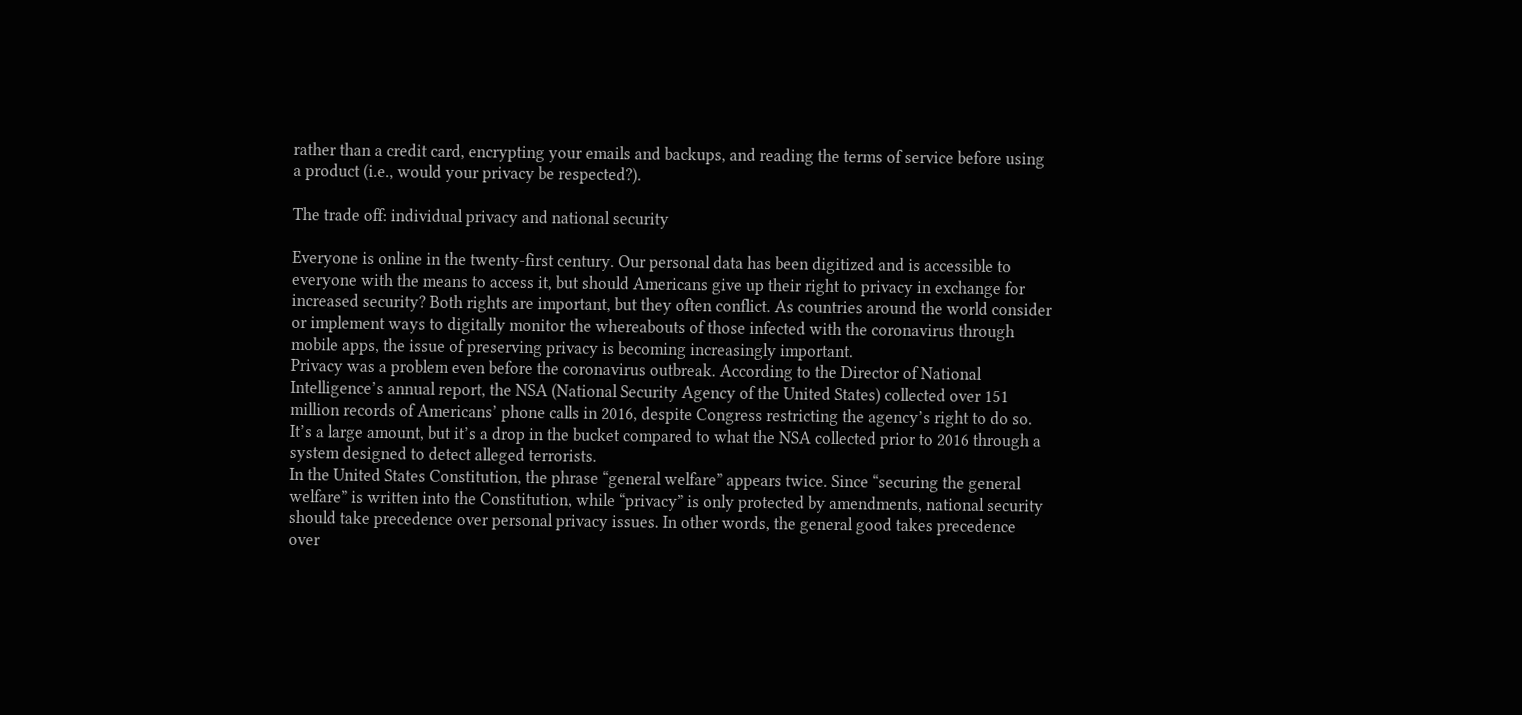rather than a credit card, encrypting your emails and backups, and reading the terms of service before using a product (i.e., would your privacy be respected?).

The trade off: individual privacy and national security

Everyone is online in the twenty-first century. Our personal data has been digitized and is accessible to everyone with the means to access it, but should Americans give up their right to privacy in exchange for increased security? Both rights are important, but they often conflict. As countries around the world consider or implement ways to digitally monitor the whereabouts of those infected with the coronavirus through mobile apps, the issue of preserving privacy is becoming increasingly important.
Privacy was a problem even before the coronavirus outbreak. According to the Director of National Intelligence’s annual report, the NSA (National Security Agency of the United States) collected over 151 million records of Americans’ phone calls in 2016, despite Congress restricting the agency’s right to do so. It’s a large amount, but it’s a drop in the bucket compared to what the NSA collected prior to 2016 through a system designed to detect alleged terrorists.
In the United States Constitution, the phrase “general welfare” appears twice. Since “securing the general welfare” is written into the Constitution, while “privacy” is only protected by amendments, national security should take precedence over personal privacy issues. In other words, the general good takes precedence over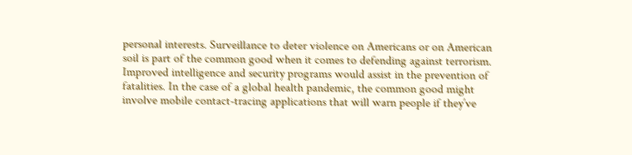personal interests. Surveillance to deter violence on Americans or on American soil is part of the common good when it comes to defending against terrorism. Improved intelligence and security programs would assist in the prevention of fatalities. In the case of a global health pandemic, the common good might involve mobile contact-tracing applications that will warn people if they’ve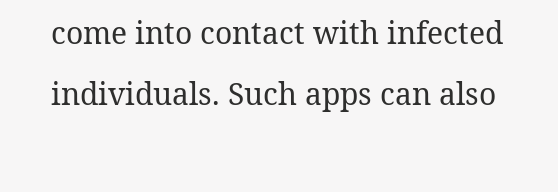come into contact with infected individuals. Such apps can also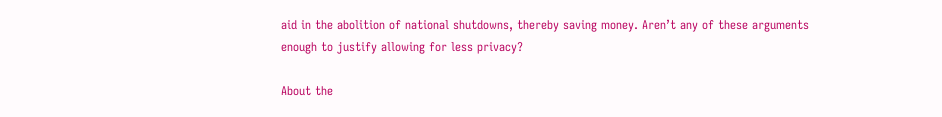aid in the abolition of national shutdowns, thereby saving money. Aren’t any of these arguments enough to justify allowing for less privacy?

About the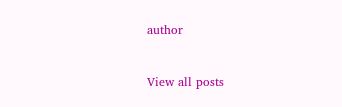author


View all posts